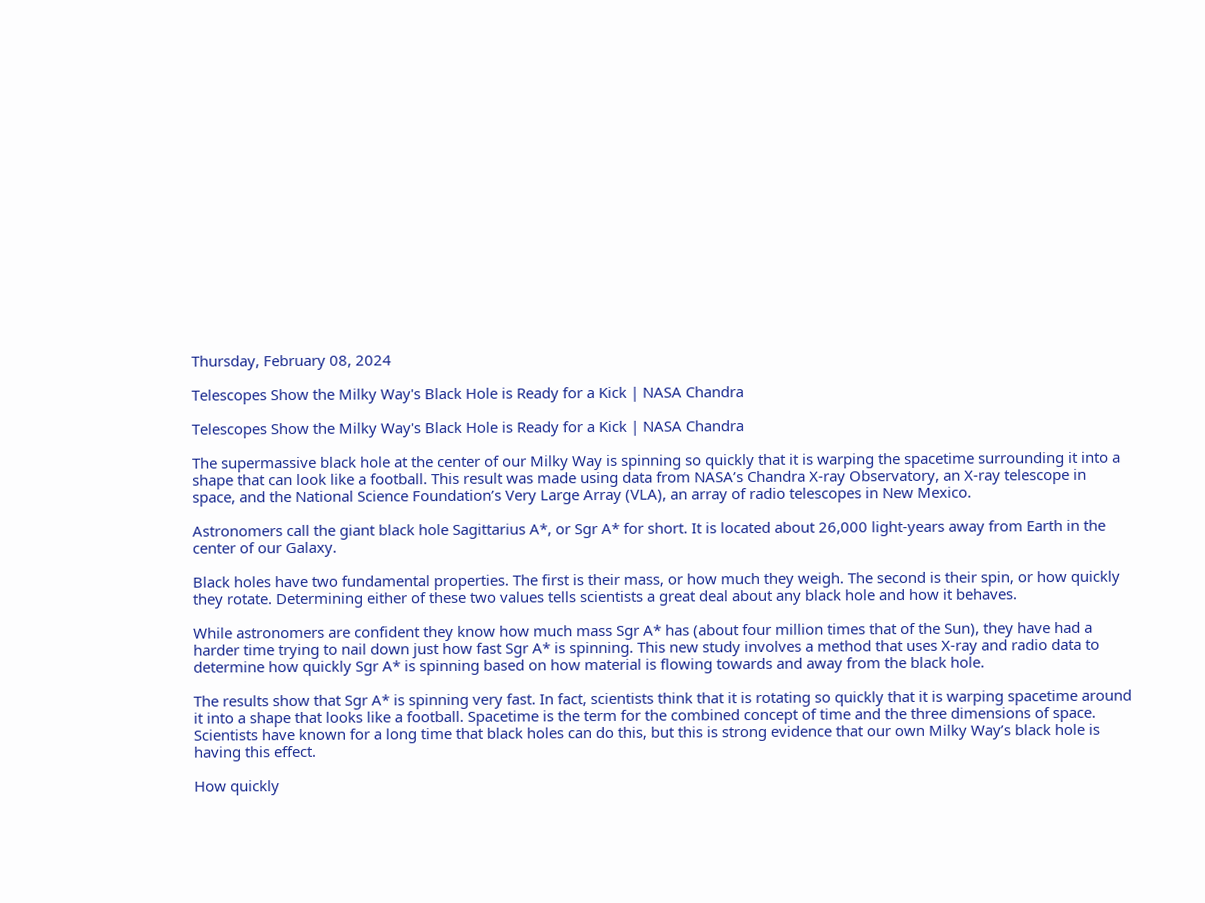Thursday, February 08, 2024

Telescopes Show the Milky Way's Black Hole is Ready for a Kick | NASA Chandra

Telescopes Show the Milky Way's Black Hole is Ready for a Kick | NASA Chandra

The supermassive black hole at the center of our Milky Way is spinning so quickly that it is warping the spacetime surrounding it into a shape that can look like a football. This result was made using data from NASA’s Chandra X-ray Observatory, an X-ray telescope in space, and the National Science Foundation’s Very Large Array (VLA), an array of radio telescopes in New Mexico.

Astronomers call the giant black hole Sagittarius A*, or Sgr A* for short. It is located about 26,000 light-years away from Earth in the center of our Galaxy.

Black holes have two fundamental properties. The first is their mass, or how much they weigh. The second is their spin, or how quickly they rotate. Determining either of these two values tells scientists a great deal about any black hole and how it behaves.

While astronomers are confident they know how much mass Sgr A* has (about four million times that of the Sun), they have had a harder time trying to nail down just how fast Sgr A* is spinning. This new study involves a method that uses X-ray and radio data to determine how quickly Sgr A* is spinning based on how material is flowing towards and away from the black hole.

The results show that Sgr A* is spinning very fast. In fact, scientists think that it is rotating so quickly that it is warping spacetime around it into a shape that looks like a football. Spacetime is the term for the combined concept of time and the three dimensions of space. Scientists have known for a long time that black holes can do this, but this is strong evidence that our own Milky Way’s black hole is having this effect.

How quickly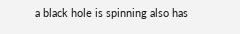a black hole is spinning also has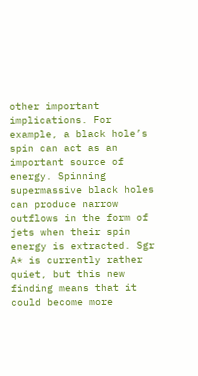other important implications. For example, a black hole’s spin can act as an important source of energy. Spinning supermassive black holes can produce narrow outflows in the form of jets when their spin energy is extracted. Sgr A* is currently rather quiet, but this new finding means that it could become more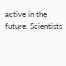active in the future. Scientists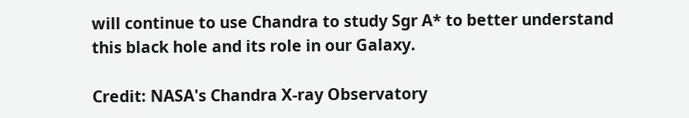will continue to use Chandra to study Sgr A* to better understand this black hole and its role in our Galaxy.

Credit: NASA's Chandra X-ray Observatory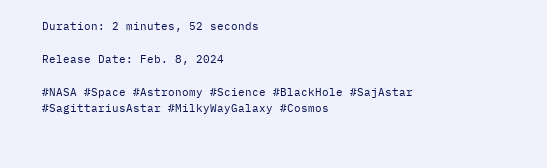Duration: 2 minutes, 52 seconds

Release Date: Feb. 8, 2024

#NASA #Space #Astronomy #Science #BlackHole #SajAstar #SagittariusAstar #MilkyWayGalaxy #Cosmos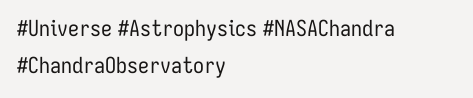#Universe #Astrophysics #NASAChandra #ChandraObservatory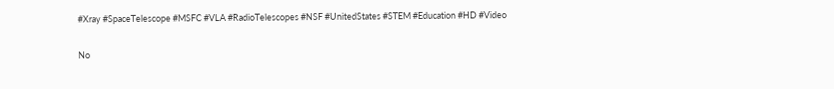#Xray #SpaceTelescope #MSFC #VLA #RadioTelescopes #NSF #UnitedStates #STEM #Education #HD #Video

No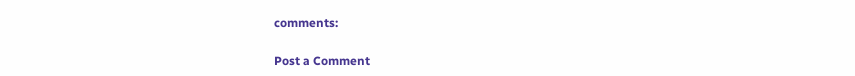comments:

Post a Comment